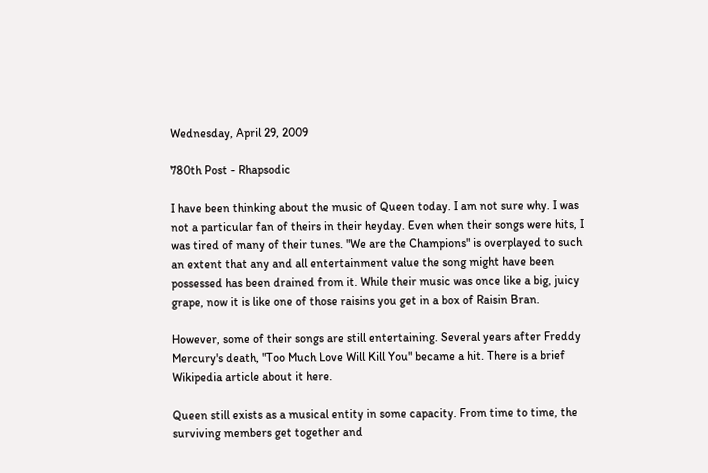Wednesday, April 29, 2009

780th Post - Rhapsodic

I have been thinking about the music of Queen today. I am not sure why. I was not a particular fan of theirs in their heyday. Even when their songs were hits, I was tired of many of their tunes. "We are the Champions" is overplayed to such an extent that any and all entertainment value the song might have been possessed has been drained from it. While their music was once like a big, juicy grape, now it is like one of those raisins you get in a box of Raisin Bran.

However, some of their songs are still entertaining. Several years after Freddy Mercury's death, "Too Much Love Will Kill You" became a hit. There is a brief Wikipedia article about it here.

Queen still exists as a musical entity in some capacity. From time to time, the surviving members get together and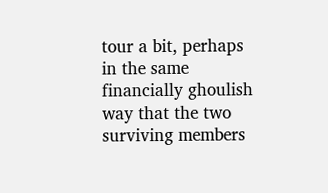tour a bit, perhaps in the same financially ghoulish way that the two surviving members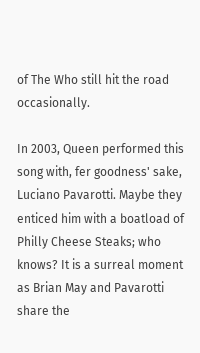of The Who still hit the road occasionally.

In 2003, Queen performed this song with, fer goodness' sake, Luciano Pavarotti. Maybe they enticed him with a boatload of Philly Cheese Steaks; who knows? It is a surreal moment as Brian May and Pavarotti share the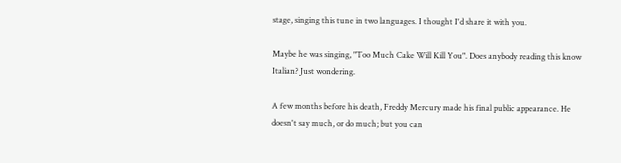stage, singing this tune in two languages. I thought I'd share it with you.

Maybe he was singing, "Too Much Cake Will Kill You". Does anybody reading this know Italian? Just wondering.

A few months before his death, Freddy Mercury made his final public appearance. He doesn't say much, or do much; but you can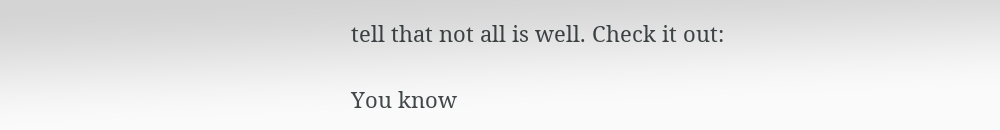tell that not all is well. Check it out:

You know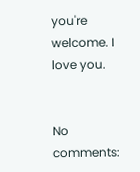you're welcome. I love you.


No comments: